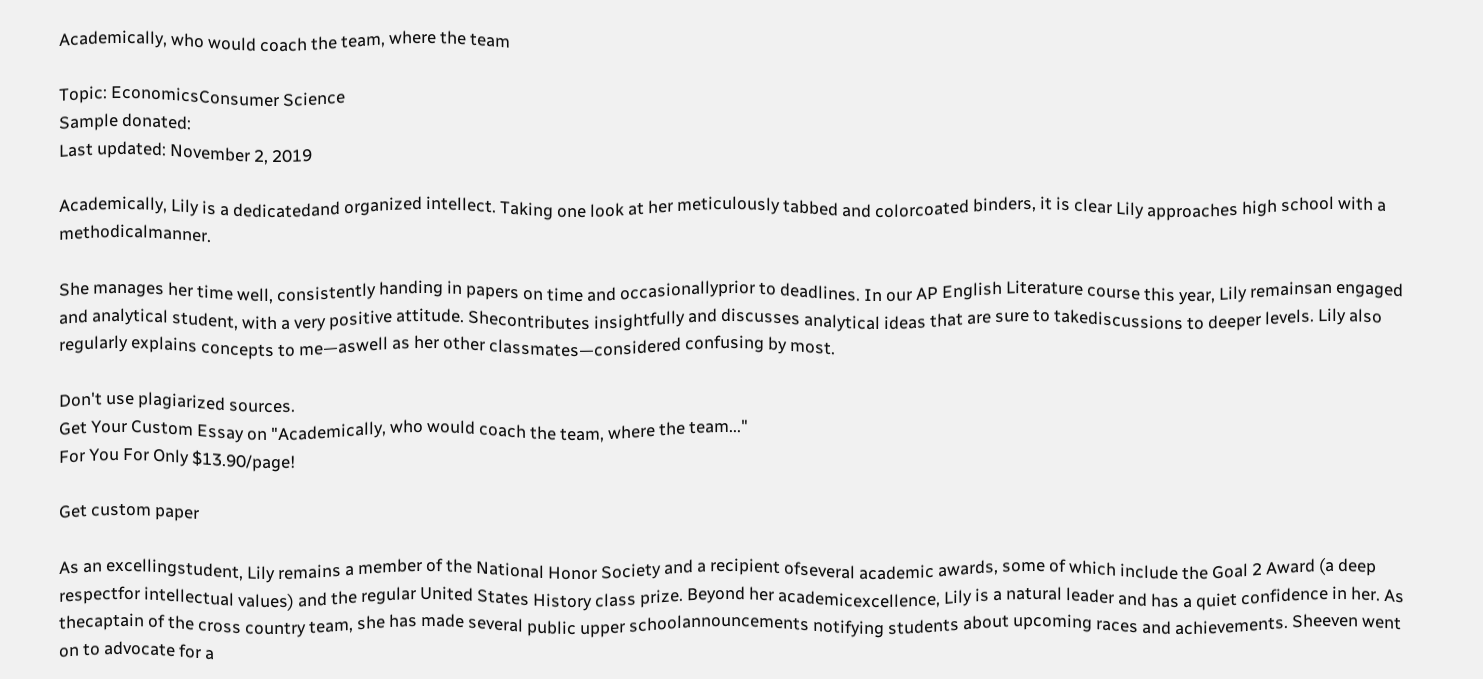Academically, who would coach the team, where the team

Topic: EconomicsConsumer Science
Sample donated:
Last updated: November 2, 2019

Academically, Lily is a dedicatedand organized intellect. Taking one look at her meticulously tabbed and colorcoated binders, it is clear Lily approaches high school with a methodicalmanner.

She manages her time well, consistently handing in papers on time and occasionallyprior to deadlines. In our AP English Literature course this year, Lily remainsan engaged and analytical student, with a very positive attitude. Shecontributes insightfully and discusses analytical ideas that are sure to takediscussions to deeper levels. Lily also regularly explains concepts to me—aswell as her other classmates—considered confusing by most.

Don't use plagiarized sources.
Get Your Custom Essay on "Academically, who would coach the team, where the team..."
For You For Only $13.90/page!

Get custom paper

As an excellingstudent, Lily remains a member of the National Honor Society and a recipient ofseveral academic awards, some of which include the Goal 2 Award (a deep respectfor intellectual values) and the regular United States History class prize. Beyond her academicexcellence, Lily is a natural leader and has a quiet confidence in her. As thecaptain of the cross country team, she has made several public upper schoolannouncements notifying students about upcoming races and achievements. Sheeven went on to advocate for a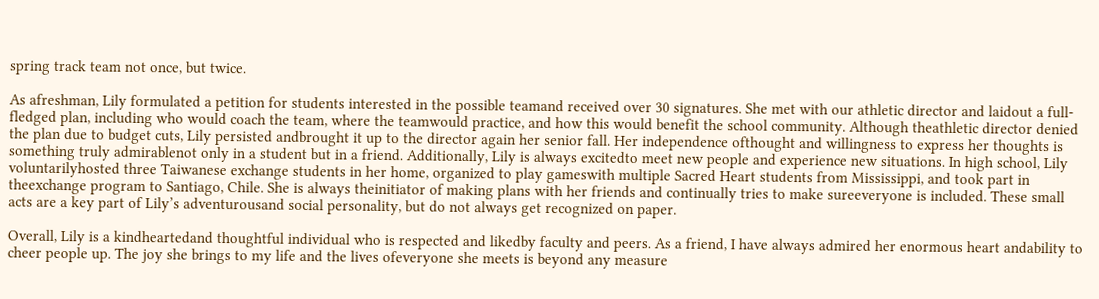spring track team not once, but twice.

As afreshman, Lily formulated a petition for students interested in the possible teamand received over 30 signatures. She met with our athletic director and laidout a full-fledged plan, including who would coach the team, where the teamwould practice, and how this would benefit the school community. Although theathletic director denied the plan due to budget cuts, Lily persisted andbrought it up to the director again her senior fall. Her independence ofthought and willingness to express her thoughts is something truly admirablenot only in a student but in a friend. Additionally, Lily is always excitedto meet new people and experience new situations. In high school, Lily voluntarilyhosted three Taiwanese exchange students in her home, organized to play gameswith multiple Sacred Heart students from Mississippi, and took part in theexchange program to Santiago, Chile. She is always theinitiator of making plans with her friends and continually tries to make sureeveryone is included. These small acts are a key part of Lily’s adventurousand social personality, but do not always get recognized on paper.

Overall, Lily is a kindheartedand thoughtful individual who is respected and likedby faculty and peers. As a friend, I have always admired her enormous heart andability to cheer people up. The joy she brings to my life and the lives ofeveryone she meets is beyond any measure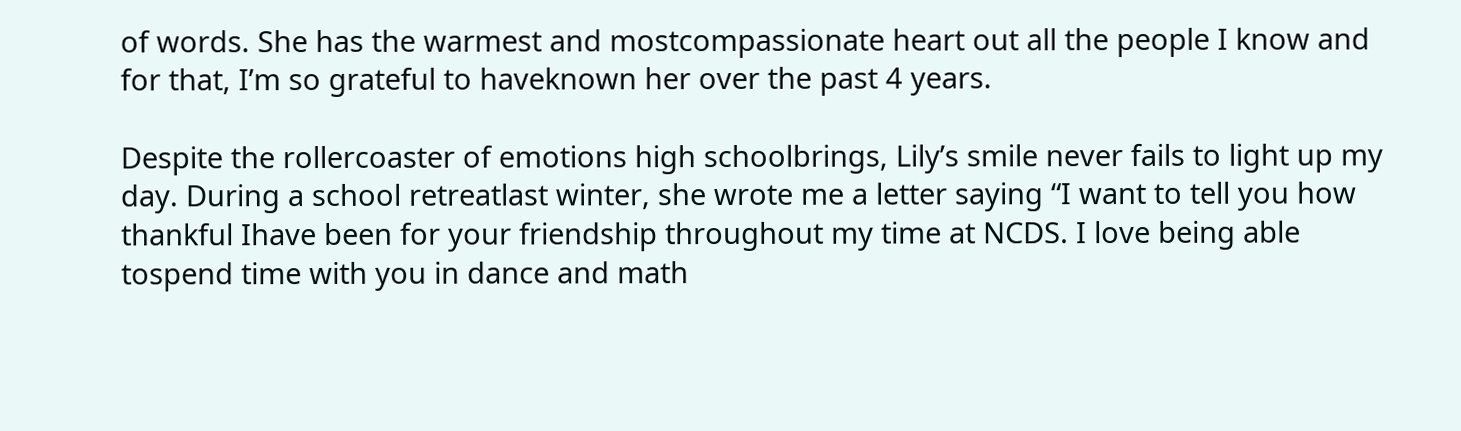of words. She has the warmest and mostcompassionate heart out all the people I know and for that, I’m so grateful to haveknown her over the past 4 years.

Despite the rollercoaster of emotions high schoolbrings, Lily’s smile never fails to light up my day. During a school retreatlast winter, she wrote me a letter saying “I want to tell you how thankful Ihave been for your friendship throughout my time at NCDS. I love being able tospend time with you in dance and math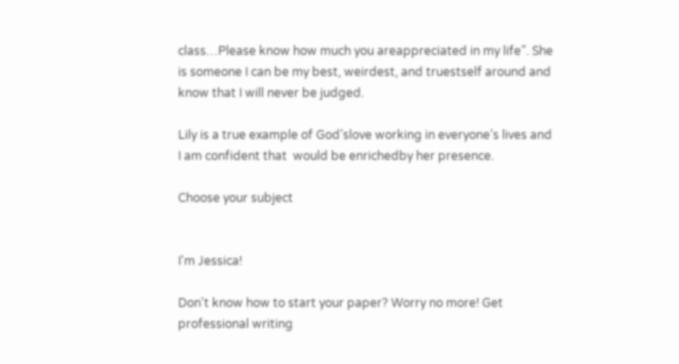class…Please know how much you areappreciated in my life”. She is someone I can be my best, weirdest, and truestself around and know that I will never be judged.

Lily is a true example of God’slove working in everyone’s lives and I am confident that  would be enrichedby her presence.

Choose your subject


I'm Jessica!

Don't know how to start your paper? Worry no more! Get professional writing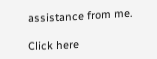assistance from me.

Click here